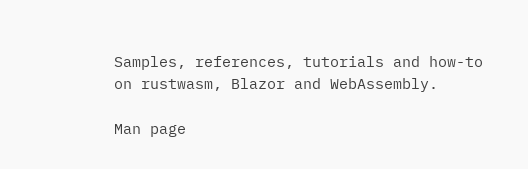Samples, references, tutorials and how-to on rustwasm, Blazor and WebAssembly.

Man page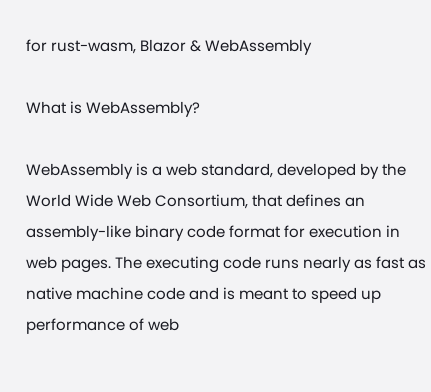for rust-wasm, Blazor & WebAssembly

What is WebAssembly?

WebAssembly is a web standard, developed by the World Wide Web Consortium, that defines an assembly-like binary code format for execution in web pages. The executing code runs nearly as fast as native machine code and is meant to speed up performance of web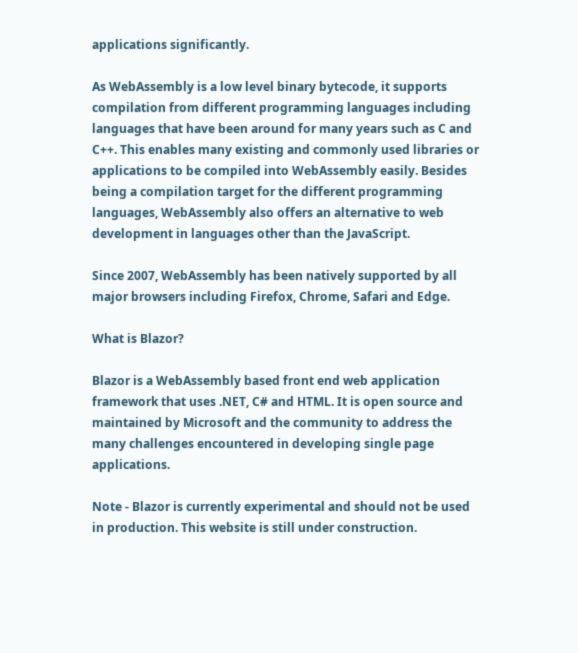applications significantly.

As WebAssembly is a low level binary bytecode, it supports compilation from different programming languages including languages that have been around for many years such as C and C++. This enables many existing and commonly used libraries or applications to be compiled into WebAssembly easily. Besides being a compilation target for the different programming languages, WebAssembly also offers an alternative to web development in languages other than the JavaScript.

Since 2007, WebAssembly has been natively supported by all major browsers including Firefox, Chrome, Safari and Edge.

What is Blazor?

Blazor is a WebAssembly based front end web application framework that uses .NET, C# and HTML. It is open source and maintained by Microsoft and the community to address the many challenges encountered in developing single page applications.

Note - Blazor is currently experimental and should not be used in production. This website is still under construction.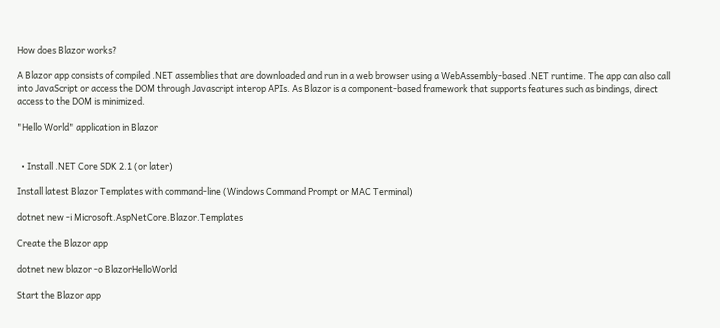How does Blazor works?

A Blazor app consists of compiled .NET assemblies that are downloaded and run in a web browser using a WebAssembly-based .NET runtime. The app can also call into JavaScript or access the DOM through Javascript interop APIs. As Blazor is a component-based framework that supports features such as bindings, direct access to the DOM is minimized.

"Hello World" application in Blazor


  • Install .NET Core SDK 2.1 (or later)

Install latest Blazor Templates with command-line (Windows Command Prompt or MAC Terminal)

dotnet new -i Microsoft.AspNetCore.Blazor.Templates

Create the Blazor app

dotnet new blazor -o BlazorHelloWorld

Start the Blazor app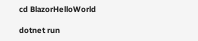cd BlazorHelloWorld

dotnet run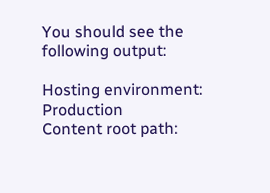You should see the following output:

Hosting environment: Production
Content root path: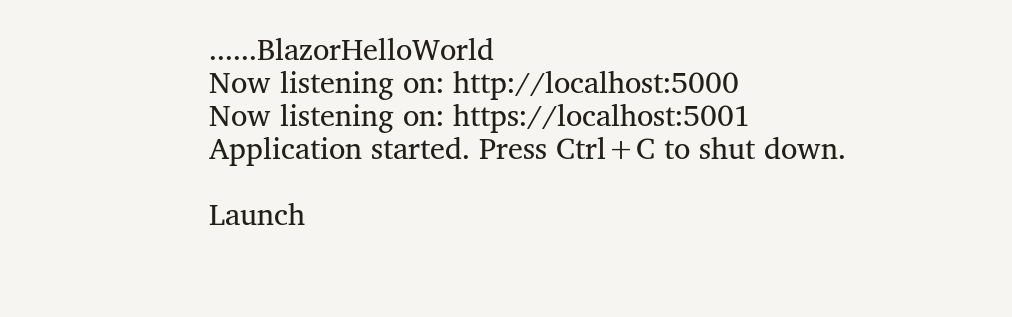......BlazorHelloWorld
Now listening on: http://localhost:5000
Now listening on: https://localhost:5001
Application started. Press Ctrl+C to shut down.

Launch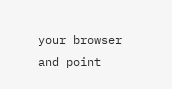your browser and point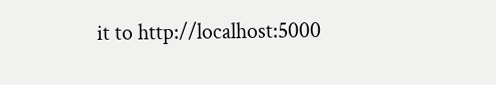it to http://localhost:5000